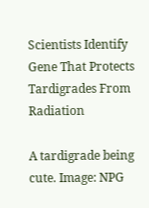Scientists Identify Gene That Protects Tardigrades From Radiation

A tardigrade being cute. Image: NPG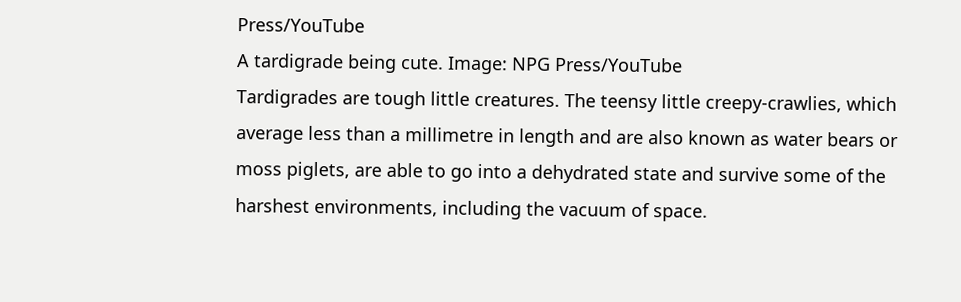Press/YouTube
A tardigrade being cute. Image: NPG Press/YouTube
Tardigrades are tough little creatures. The teensy little creepy-crawlies, which average less than a millimetre in length and are also known as water bears or moss piglets, are able to go into a dehydrated state and survive some of the harshest environments, including the vacuum of space.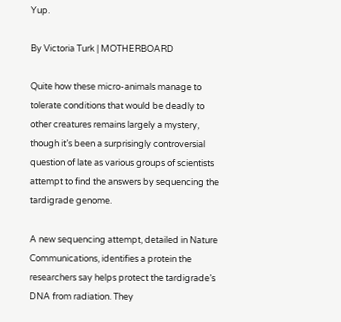Yup.

By Victoria Turk | MOTHERBOARD

Quite how these micro-animals manage to tolerate conditions that would be deadly to other creatures remains largely a mystery, though it’s been a surprisingly controversial question of late as various groups of scientists attempt to find the answers by sequencing the tardigrade genome.

A new sequencing attempt, detailed in Nature Communications, identifies a protein the researchers say helps protect the tardigrade’s DNA from radiation. They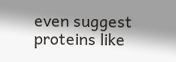even suggest proteins like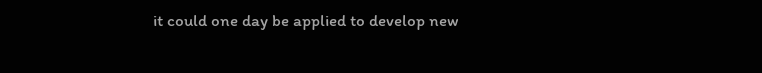it could one day be applied to develop new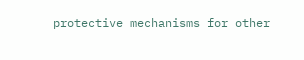protective mechanisms for other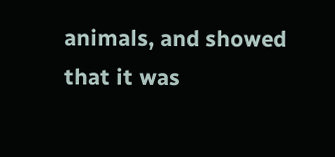animals, and showed that it was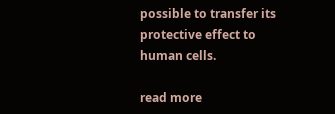possible to transfer its protective effect to human cells.

read more